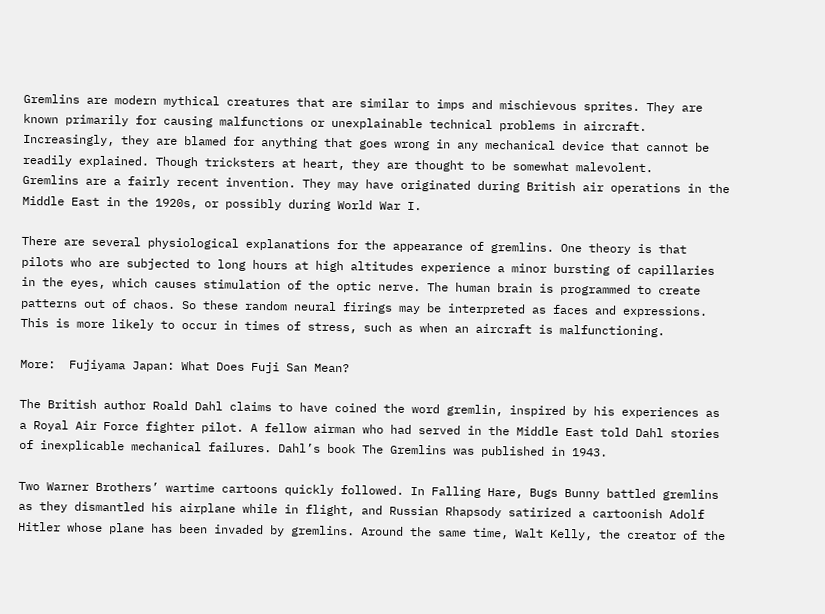Gremlins are modern mythical creatures that are similar to imps and mischievous sprites. They are known primarily for causing malfunctions or unexplainable technical problems in aircraft. Increasingly, they are blamed for anything that goes wrong in any mechanical device that cannot be readily explained. Though tricksters at heart, they are thought to be somewhat malevolent.
Gremlins are a fairly recent invention. They may have originated during British air operations in the Middle East in the 1920s, or possibly during World War I.

There are several physiological explanations for the appearance of gremlins. One theory is that pilots who are subjected to long hours at high altitudes experience a minor bursting of capillaries in the eyes, which causes stimulation of the optic nerve. The human brain is programmed to create patterns out of chaos. So these random neural firings may be interpreted as faces and expressions. This is more likely to occur in times of stress, such as when an aircraft is malfunctioning.

More:  Fujiyama Japan: What Does Fuji San Mean?

The British author Roald Dahl claims to have coined the word gremlin, inspired by his experiences as a Royal Air Force fighter pilot. A fellow airman who had served in the Middle East told Dahl stories of inexplicable mechanical failures. Dahl’s book The Gremlins was published in 1943.

Two Warner Brothers’ wartime cartoons quickly followed. In Falling Hare, Bugs Bunny battled gremlins as they dismantled his airplane while in flight, and Russian Rhapsody satirized a cartoonish Adolf Hitler whose plane has been invaded by gremlins. Around the same time, Walt Kelly, the creator of the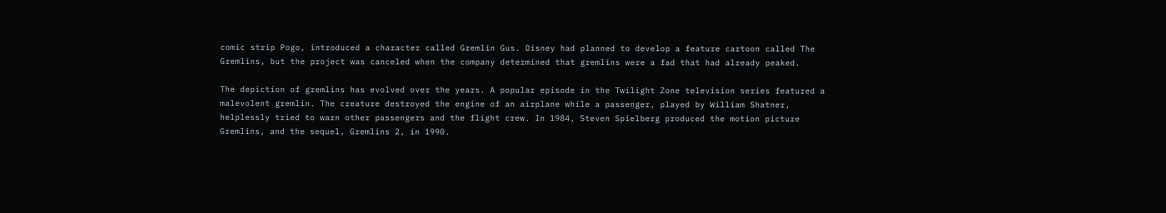comic strip Pogo, introduced a character called Gremlin Gus. Disney had planned to develop a feature cartoon called The Gremlins, but the project was canceled when the company determined that gremlins were a fad that had already peaked.

The depiction of gremlins has evolved over the years. A popular episode in the Twilight Zone television series featured a malevolent gremlin. The creature destroyed the engine of an airplane while a passenger, played by William Shatner, helplessly tried to warn other passengers and the flight crew. In 1984, Steven Spielberg produced the motion picture Gremlins, and the sequel, Gremlins 2, in 1990.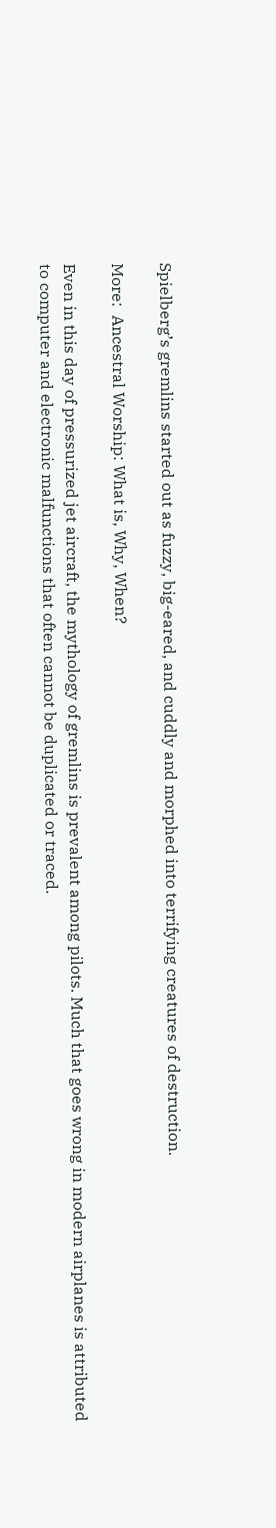Spielberg’s gremlins started out as fuzzy, big-eared, and cuddly and morphed into terrifying creatures of destruction.

More:  Ancestral Worship: What is, Why, When?

Even in this day of pressurized jet aircraft, the mythology of gremlins is prevalent among pilots. Much that goes wrong in modern airplanes is attributed to computer and electronic malfunctions that often cannot be duplicated or traced.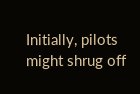Initially, pilots might shrug off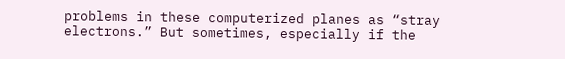problems in these computerized planes as “stray electrons.” But sometimes, especially if the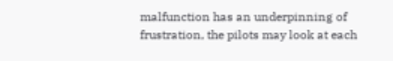malfunction has an underpinning of frustration, the pilots may look at each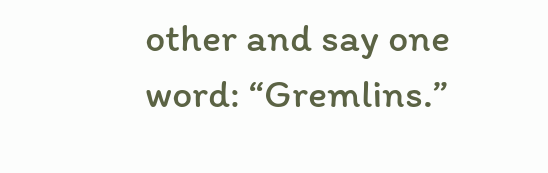other and say one word: “Gremlins.”